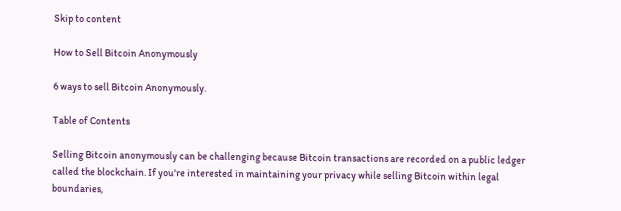Skip to content

How to Sell Bitcoin Anonymously

6 ways to sell Bitcoin Anonymously.

Table of Contents

Selling Bitcoin anonymously can be challenging because Bitcoin transactions are recorded on a public ledger called the blockchain. If you're interested in maintaining your privacy while selling Bitcoin within legal boundaries,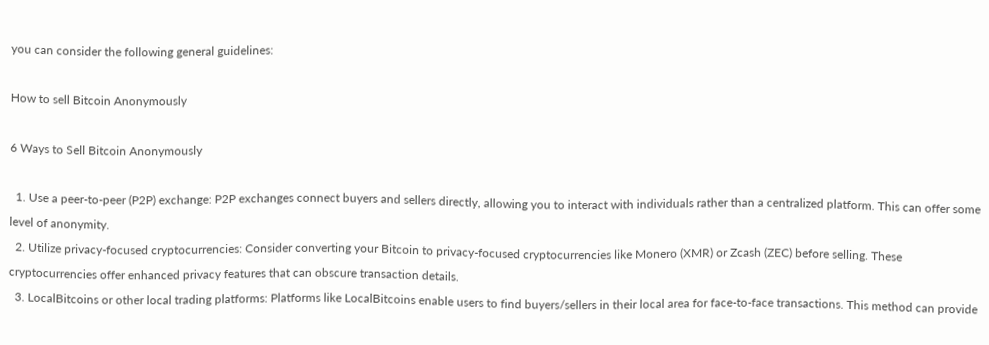you can consider the following general guidelines:

How to sell Bitcoin Anonymously

6 Ways to Sell Bitcoin Anonymously

  1. Use a peer-to-peer (P2P) exchange: P2P exchanges connect buyers and sellers directly, allowing you to interact with individuals rather than a centralized platform. This can offer some level of anonymity.
  2. Utilize privacy-focused cryptocurrencies: Consider converting your Bitcoin to privacy-focused cryptocurrencies like Monero (XMR) or Zcash (ZEC) before selling. These cryptocurrencies offer enhanced privacy features that can obscure transaction details.
  3. LocalBitcoins or other local trading platforms: Platforms like LocalBitcoins enable users to find buyers/sellers in their local area for face-to-face transactions. This method can provide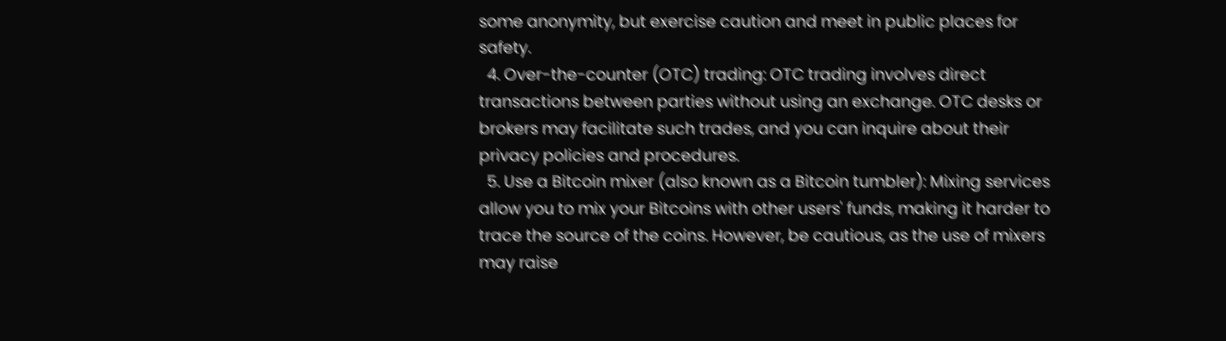some anonymity, but exercise caution and meet in public places for safety.
  4. Over-the-counter (OTC) trading: OTC trading involves direct transactions between parties without using an exchange. OTC desks or brokers may facilitate such trades, and you can inquire about their privacy policies and procedures.
  5. Use a Bitcoin mixer (also known as a Bitcoin tumbler): Mixing services allow you to mix your Bitcoins with other users' funds, making it harder to trace the source of the coins. However, be cautious, as the use of mixers may raise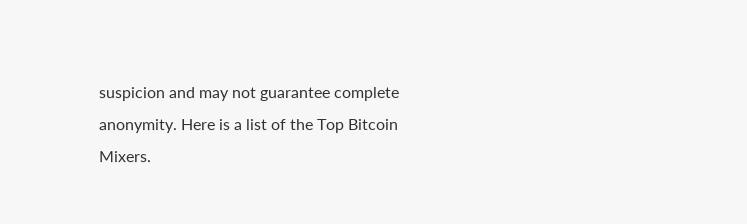suspicion and may not guarantee complete anonymity. Here is a list of the Top Bitcoin Mixers.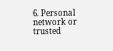6. Personal network or trusted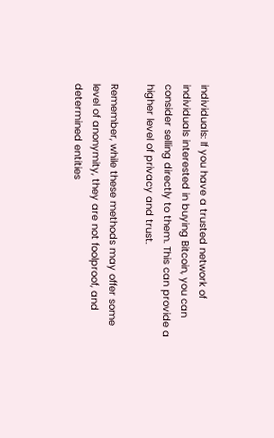individuals: If you have a trusted network of individuals interested in buying Bitcoin, you can consider selling directly to them. This can provide a higher level of privacy and trust.

Remember, while these methods may offer some level of anonymity, they are not foolproof, and determined entities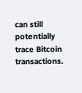can still potentially trace Bitcoin transactions.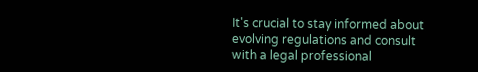It's crucial to stay informed about evolving regulations and consult with a legal professional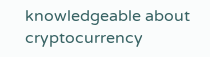knowledgeable about cryptocurrency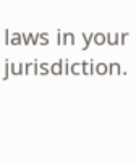laws in your jurisdiction.